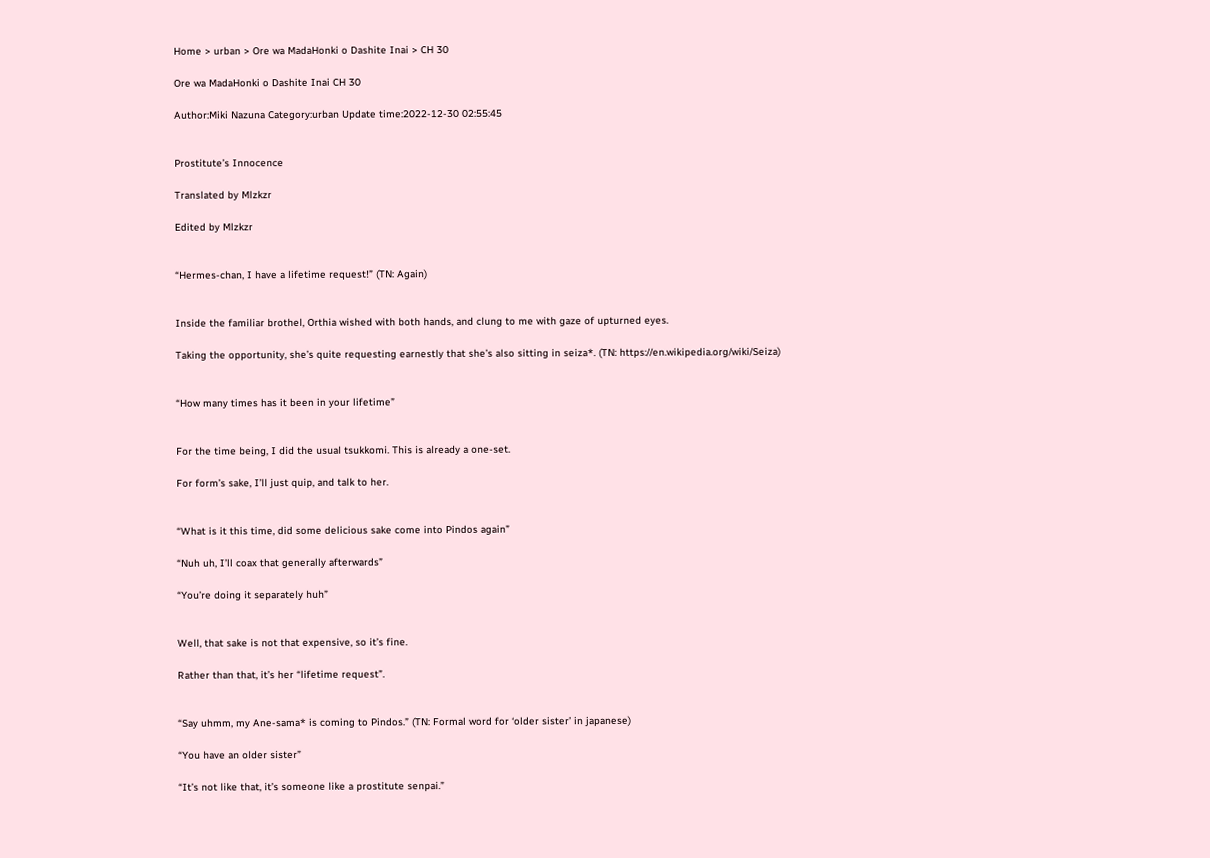Home > urban > Ore wa MadaHonki o Dashite Inai > CH 30

Ore wa MadaHonki o Dashite Inai CH 30

Author:Miki Nazuna Category:urban Update time:2022-12-30 02:55:45


Prostitute’s Innocence

Translated by Mlzkzr

Edited by Mlzkzr


“Hermes-chan, I have a lifetime request!” (TN: Again)


Inside the familiar brothel, Orthia wished with both hands, and clung to me with gaze of upturned eyes.

Taking the opportunity, she’s quite requesting earnestly that she’s also sitting in seiza*. (TN: https://en.wikipedia.org/wiki/Seiza)


“How many times has it been in your lifetime”


For the time being, I did the usual tsukkomi. This is already a one-set.

For form’s sake, I’ll just quip, and talk to her.


“What is it this time, did some delicious sake come into Pindos again”

“Nuh uh, I’ll coax that generally afterwards”

“You’re doing it separately huh”


Well, that sake is not that expensive, so it’s fine.

Rather than that, it’s her “lifetime request”.


“Say uhmm, my Ane-sama* is coming to Pindos.” (TN: Formal word for ‘older sister’ in japanese)

“You have an older sister”

“It’s not like that, it’s someone like a prostitute senpai.”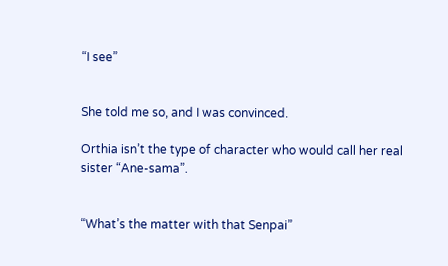“I see”


She told me so, and I was convinced.

Orthia isn’t the type of character who would call her real sister “Ane-sama”.


“What’s the matter with that Senpai”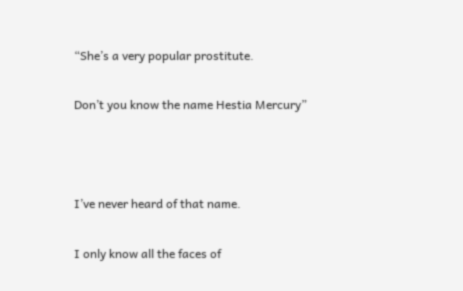“She’s a very popular prostitute.

Don’t you know the name Hestia Mercury”



I’ve never heard of that name.

I only know all the faces of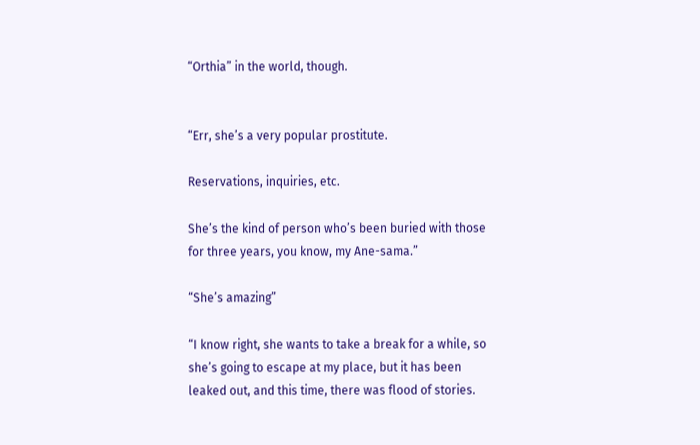“Orthia” in the world, though.


“Err, she’s a very popular prostitute.

Reservations, inquiries, etc.

She’s the kind of person who’s been buried with those for three years, you know, my Ane-sama.”

“She’s amazing”

“I know right, she wants to take a break for a while, so she’s going to escape at my place, but it has been leaked out, and this time, there was flood of stories.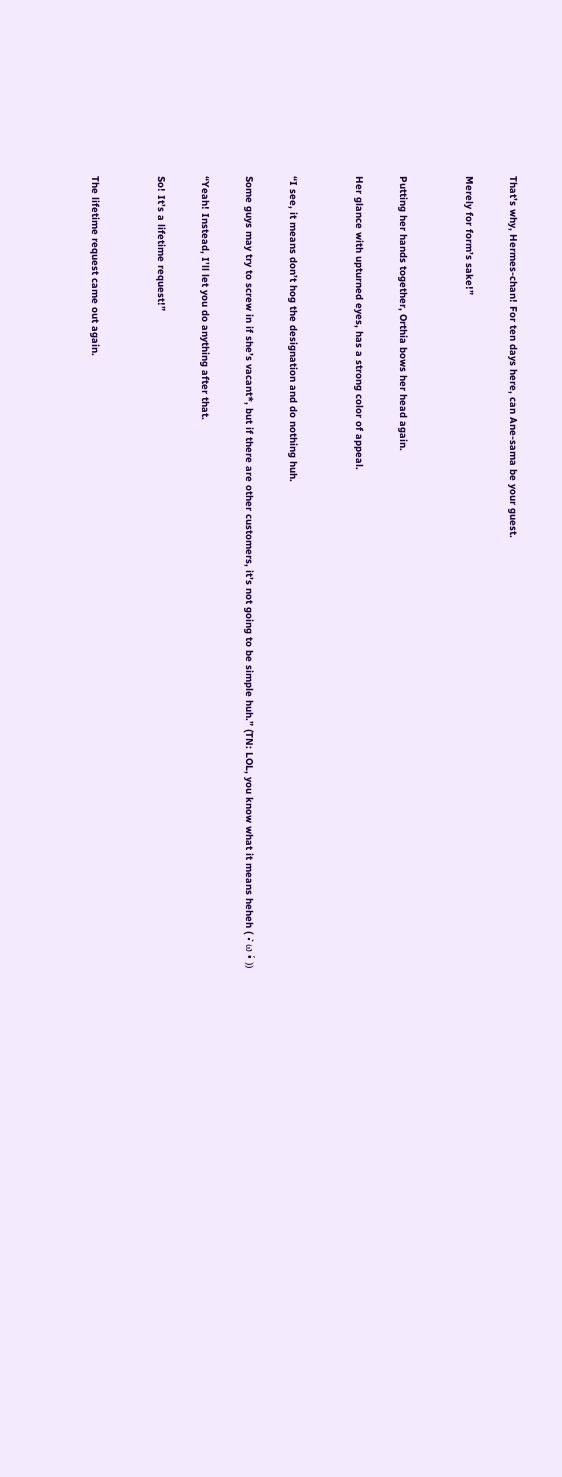That’s why, Hermes-chan! For ten days here, can Ane-sama be your guest.

Merely for form’s sake!”


Putting her hands together, Orthia bows her head again.

Her glance with upturned eyes, has a strong color of appeal.


“I see, it means don’t hog the designation and do nothing huh.

Some guys may try to screw in if she’s vacant*, but if there are other customers, it’s not going to be simple huh.” (TN: LOL, you know what it means heheh ( •̀ ω •́ ))

“Yeah! Instead, I’ll let you do anything after that.

So! It’s a lifetime request!”


The lifetime request came out again.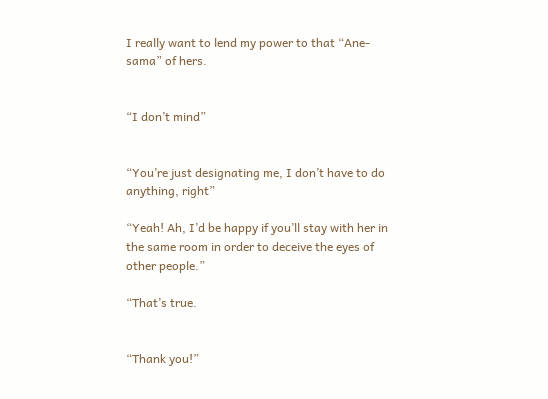I really want to lend my power to that “Ane-sama” of hers.


“I don’t mind”


“You’re just designating me, I don’t have to do anything, right”

“Yeah! Ah, I’d be happy if you’ll stay with her in the same room in order to deceive the eyes of other people.”

“That’s true.


“Thank you!”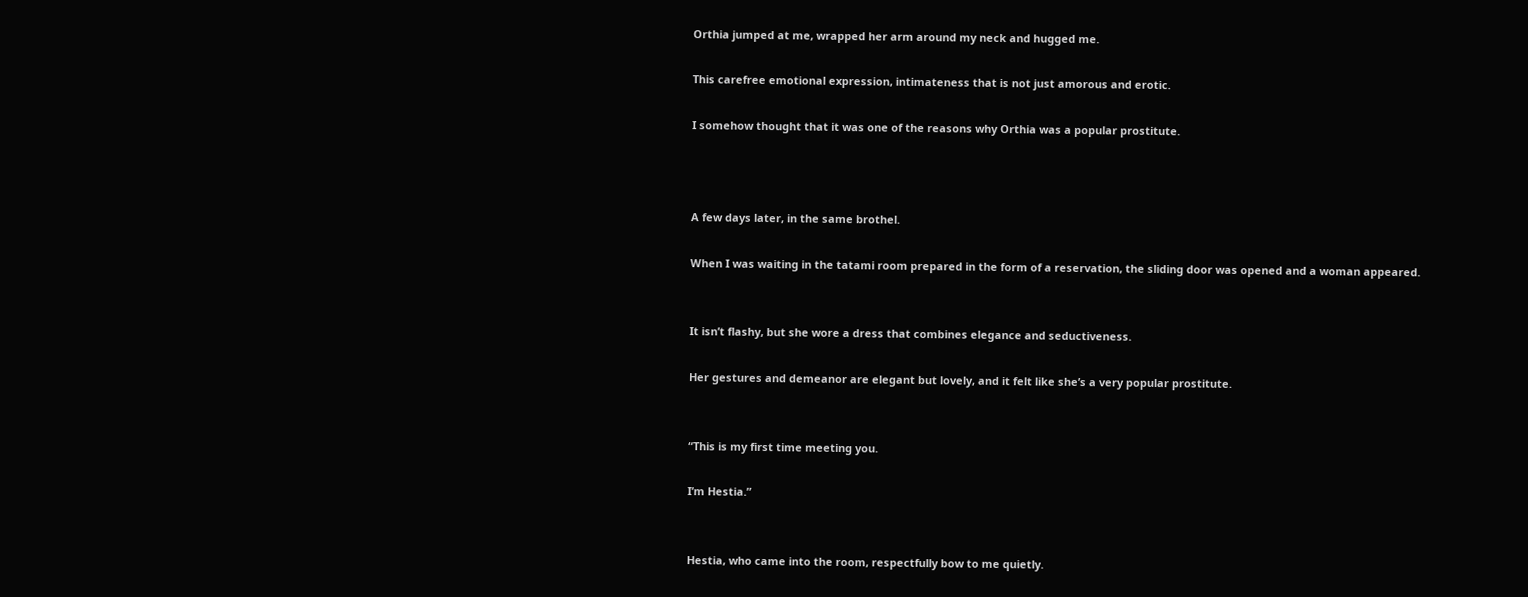Orthia jumped at me, wrapped her arm around my neck and hugged me.

This carefree emotional expression, intimateness that is not just amorous and erotic.

I somehow thought that it was one of the reasons why Orthia was a popular prostitute.



A few days later, in the same brothel.

When I was waiting in the tatami room prepared in the form of a reservation, the sliding door was opened and a woman appeared.


It isn’t flashy, but she wore a dress that combines elegance and seductiveness.

Her gestures and demeanor are elegant but lovely, and it felt like she’s a very popular prostitute.


“This is my first time meeting you.

I’m Hestia.”


Hestia, who came into the room, respectfully bow to me quietly.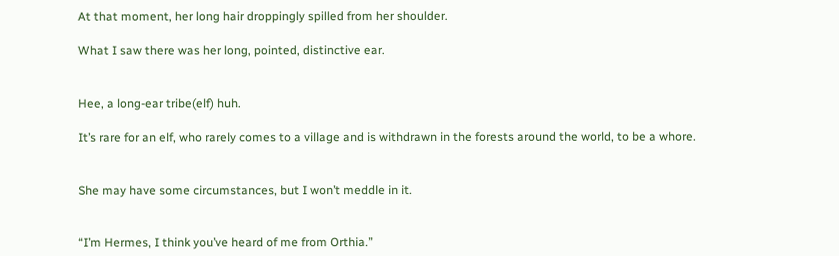At that moment, her long hair droppingly spilled from her shoulder.

What I saw there was her long, pointed, distinctive ear.


Hee, a long-ear tribe(elf) huh.

It’s rare for an elf, who rarely comes to a village and is withdrawn in the forests around the world, to be a whore.


She may have some circumstances, but I won’t meddle in it.


“I’m Hermes, I think you’ve heard of me from Orthia.”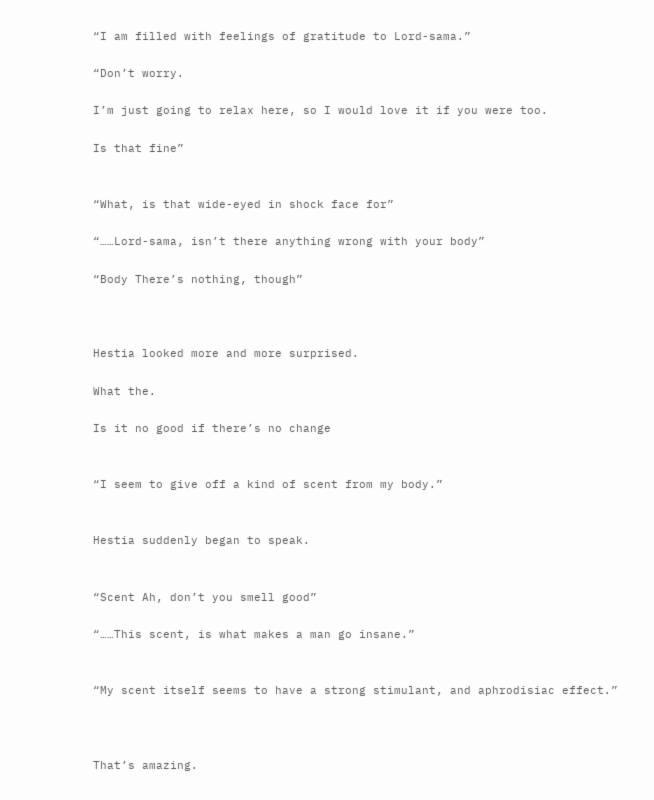“I am filled with feelings of gratitude to Lord-sama.”

“Don’t worry.

I’m just going to relax here, so I would love it if you were too.

Is that fine”


“What, is that wide-eyed in shock face for”

“……Lord-sama, isn’t there anything wrong with your body”

“Body There’s nothing, though”



Hestia looked more and more surprised.

What the.

Is it no good if there’s no change


“I seem to give off a kind of scent from my body.”


Hestia suddenly began to speak.


“Scent Ah, don’t you smell good”

“……This scent, is what makes a man go insane.”


“My scent itself seems to have a strong stimulant, and aphrodisiac effect.”



That’s amazing.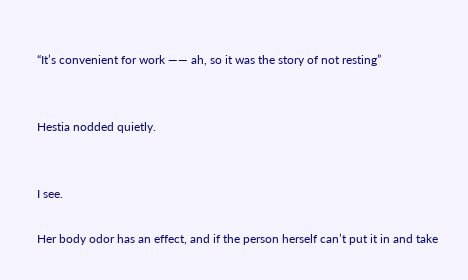“It’s convenient for work ―― ah, so it was the story of not resting”


Hestia nodded quietly.


I see.

Her body odor has an effect, and if the person herself can’t put it in and take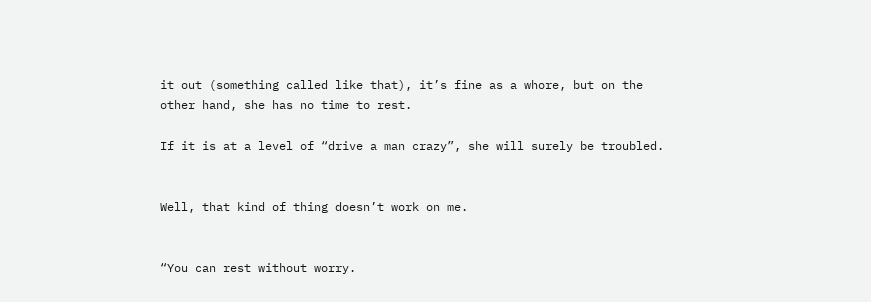it out (something called like that), it’s fine as a whore, but on the other hand, she has no time to rest.

If it is at a level of “drive a man crazy”, she will surely be troubled.


Well, that kind of thing doesn’t work on me.


“You can rest without worry.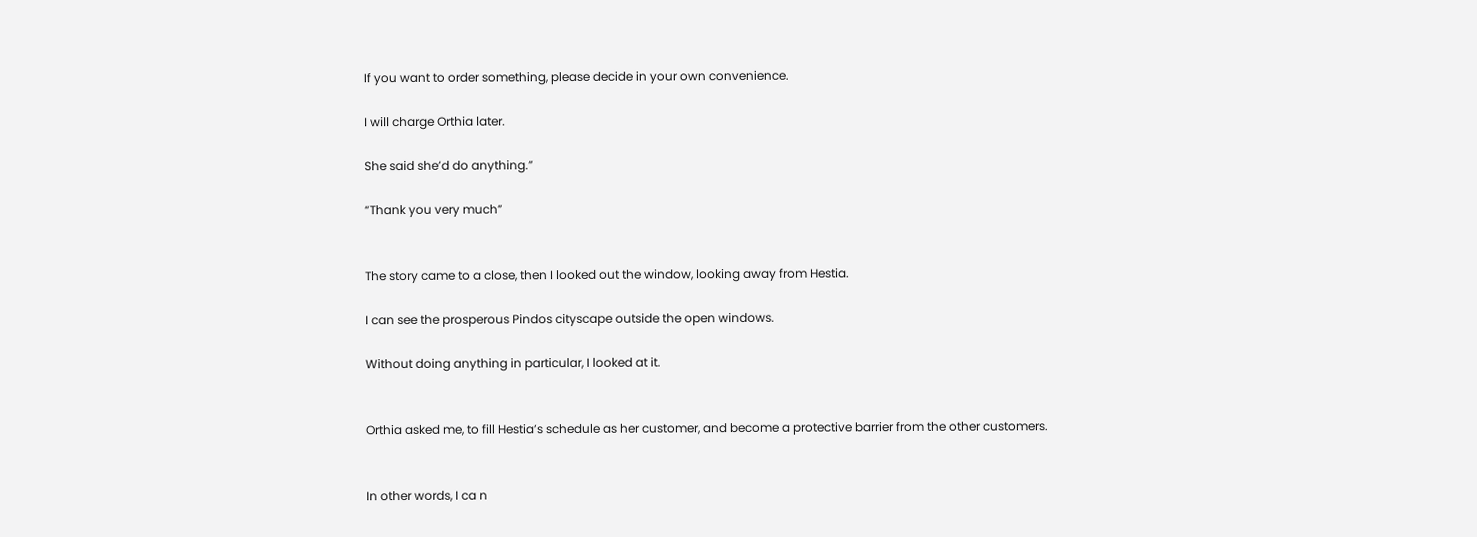If you want to order something, please decide in your own convenience.

I will charge Orthia later.

She said she’d do anything.”

“Thank you very much”


The story came to a close, then I looked out the window, looking away from Hestia.

I can see the prosperous Pindos cityscape outside the open windows.

Without doing anything in particular, I looked at it.


Orthia asked me, to fill Hestia’s schedule as her customer, and become a protective barrier from the other customers.


In other words, I ca n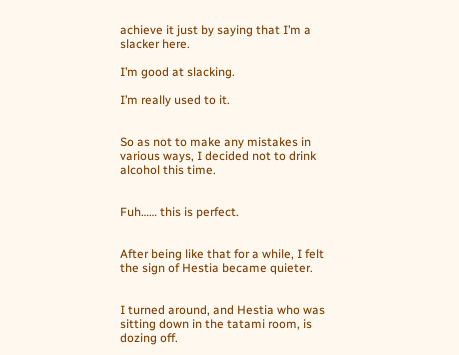achieve it just by saying that I’m a slacker here.

I’m good at slacking.

I’m really used to it.


So as not to make any mistakes in various ways, I decided not to drink alcohol this time.


Fuh…… this is perfect.


After being like that for a while, I felt the sign of Hestia became quieter.


I turned around, and Hestia who was sitting down in the tatami room, is dozing off.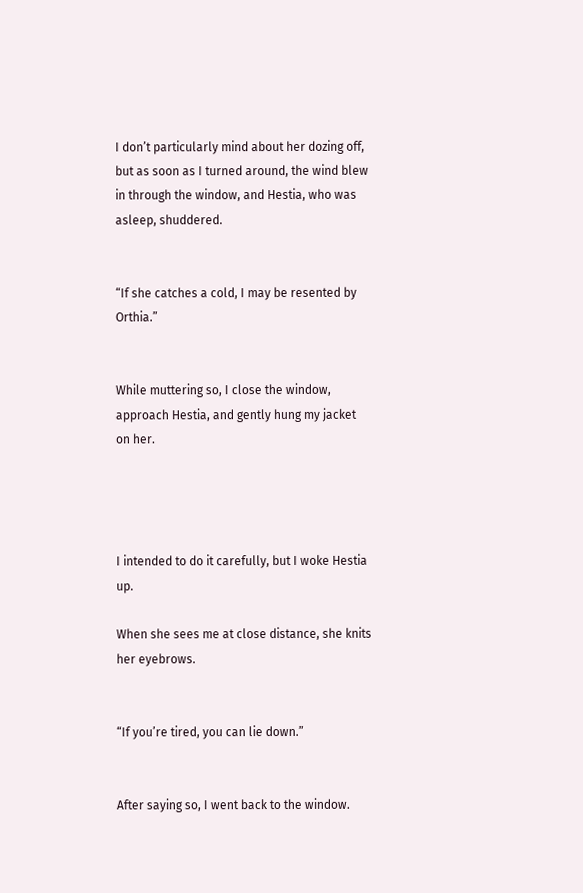I don’t particularly mind about her dozing off, but as soon as I turned around, the wind blew in through the window, and Hestia, who was asleep, shuddered.


“If she catches a cold, I may be resented by Orthia.”


While muttering so, I close the window, approach Hestia, and gently hung my jacket on her.




I intended to do it carefully, but I woke Hestia up.

When she sees me at close distance, she knits her eyebrows.


“If you’re tired, you can lie down.”


After saying so, I went back to the window.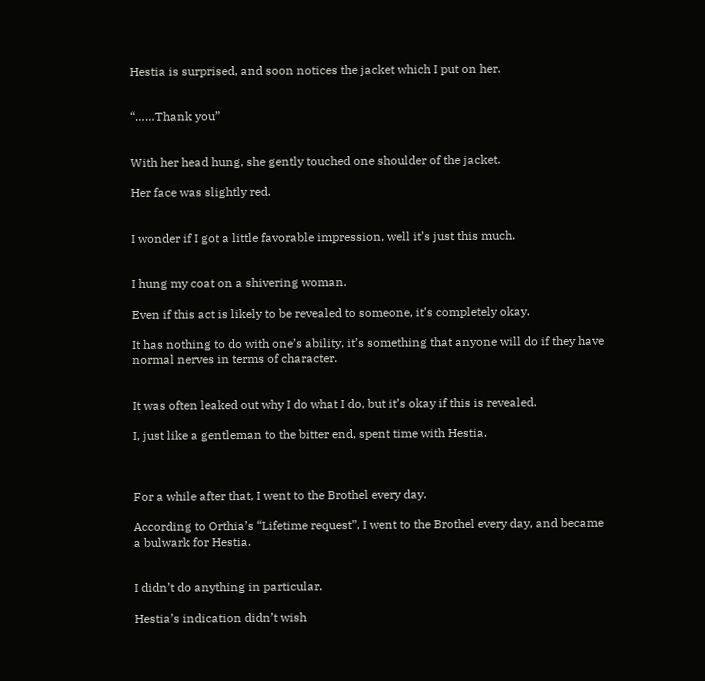Hestia is surprised, and soon notices the jacket which I put on her.


“……Thank you”


With her head hung, she gently touched one shoulder of the jacket.

Her face was slightly red.


I wonder if I got a little favorable impression, well it’s just this much.


I hung my coat on a shivering woman.

Even if this act is likely to be revealed to someone, it’s completely okay.

It has nothing to do with one’s ability, it’s something that anyone will do if they have normal nerves in terms of character.


It was often leaked out why I do what I do, but it’s okay if this is revealed.

I, just like a gentleman to the bitter end, spent time with Hestia.



For a while after that, I went to the Brothel every day.

According to Orthia’s “Lifetime request”, I went to the Brothel every day, and became a bulwark for Hestia.


I didn’t do anything in particular.

Hestia’s indication didn’t wish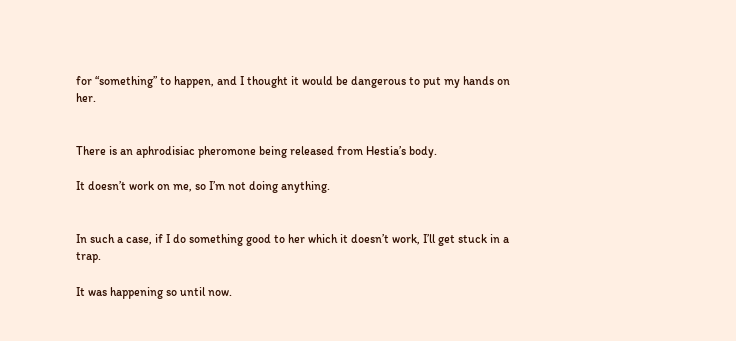for “something” to happen, and I thought it would be dangerous to put my hands on her.


There is an aphrodisiac pheromone being released from Hestia’s body.

It doesn’t work on me, so I’m not doing anything.


In such a case, if I do something good to her which it doesn’t work, I’ll get stuck in a trap.

It was happening so until now.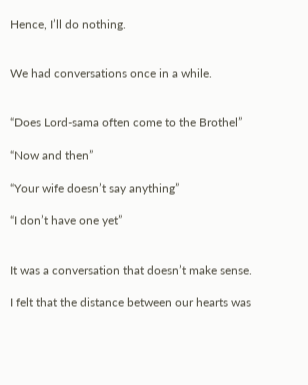Hence, I’ll do nothing.


We had conversations once in a while.


“Does Lord-sama often come to the Brothel”

“Now and then”

“Your wife doesn’t say anything”

“I don’t have one yet”


It was a conversation that doesn’t make sense.

I felt that the distance between our hearts was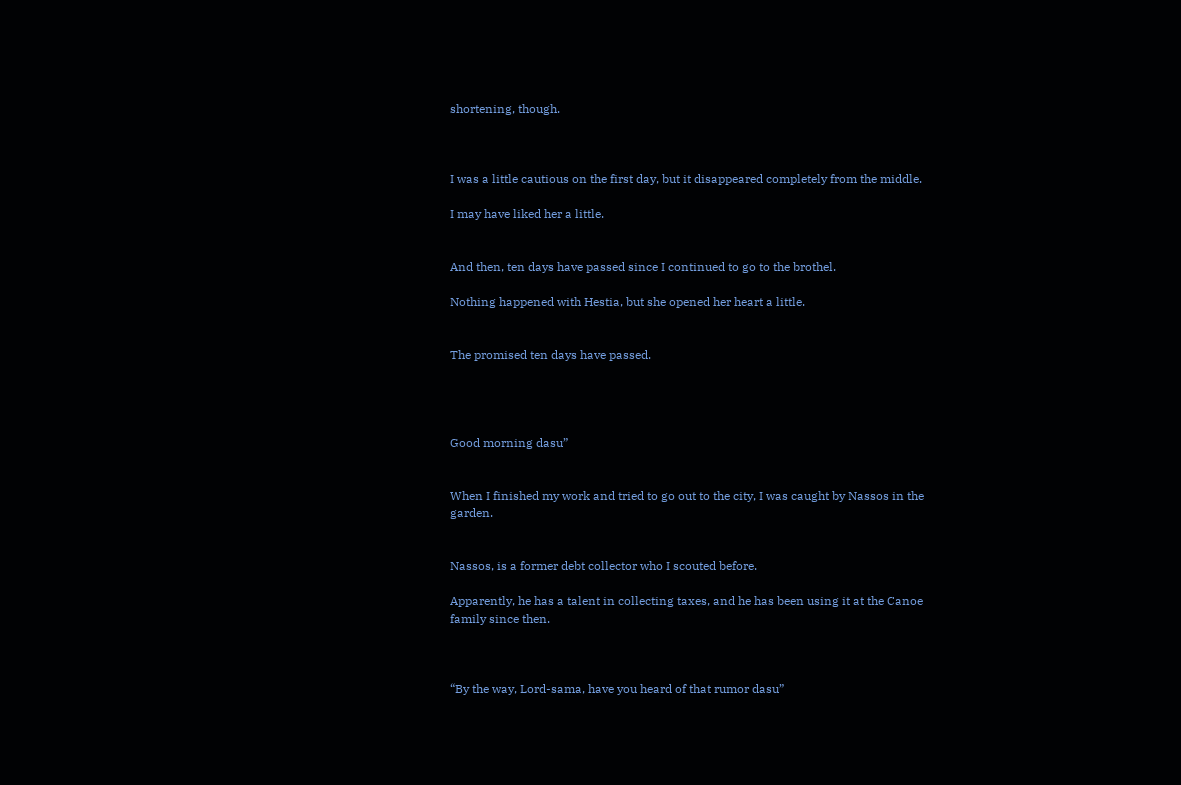shortening, though.



I was a little cautious on the first day, but it disappeared completely from the middle.

I may have liked her a little.


And then, ten days have passed since I continued to go to the brothel.

Nothing happened with Hestia, but she opened her heart a little.


The promised ten days have passed.




Good morning dasu”


When I finished my work and tried to go out to the city, I was caught by Nassos in the garden.


Nassos, is a former debt collector who I scouted before.

Apparently, he has a talent in collecting taxes, and he has been using it at the Canoe family since then.



“By the way, Lord-sama, have you heard of that rumor dasu”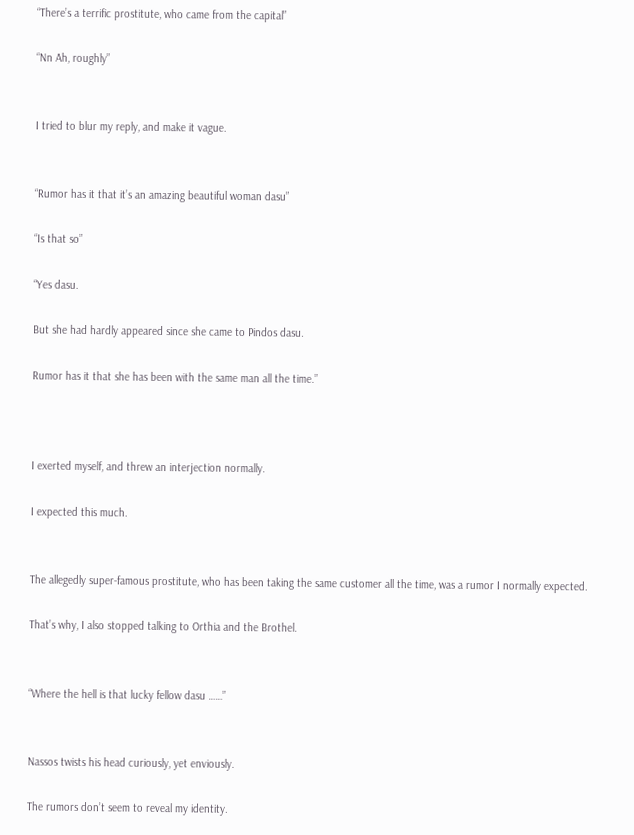“There’s a terrific prostitute, who came from the capital”

“Nn Ah, roughly”


I tried to blur my reply, and make it vague.


“Rumor has it that it’s an amazing beautiful woman dasu”

“Is that so”

“Yes dasu.

But she had hardly appeared since she came to Pindos dasu.

Rumor has it that she has been with the same man all the time.”



I exerted myself, and threw an interjection normally.

I expected this much.


The allegedly super-famous prostitute, who has been taking the same customer all the time, was a rumor I normally expected.

That’s why, I also stopped talking to Orthia and the Brothel.


“Where the hell is that lucky fellow dasu ……”


Nassos twists his head curiously, yet enviously.

The rumors don’t seem to reveal my identity.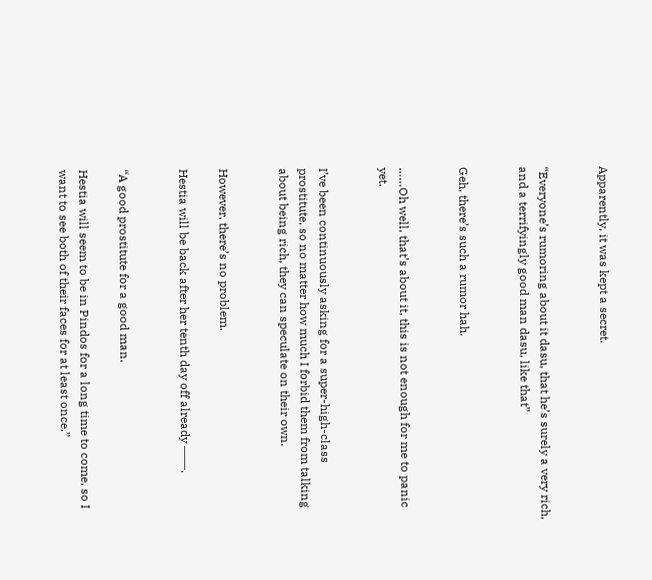Apparently, it was kept a secret.


“Everyone’s rumoring about it dasu, that he’s surely a very rich, and a terrifyingly good man dasu, like that”


Geh, there’s such a rumor hah.


……Oh well, that’s about it, this is not enough for me to panic yet.


I’ve been continuously asking for a super-high-class prostitute, so no matter how much I forbid them from talking about being rich, they can speculate on their own.


However, there’s no problem.

Hestia will be back after her tenth day off already ――.


“A good prostitute for a good man.

Hestia will seem to be in Pindos for a long time to come, so I want to see both of their faces for at least once.”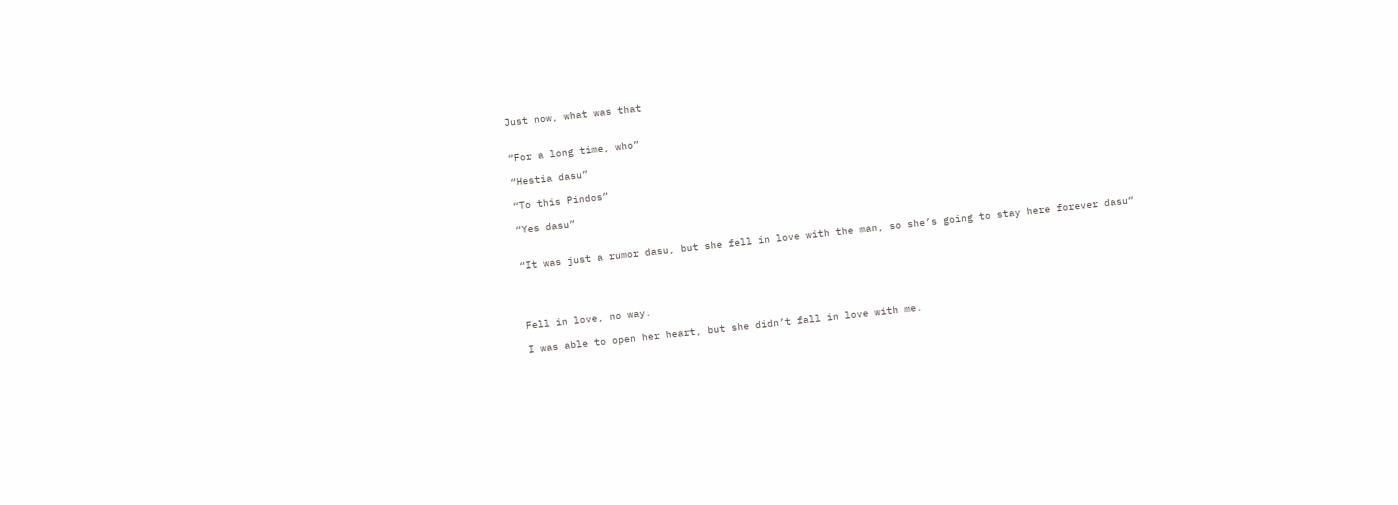Just now, what was that


“For a long time, who”

“Hestia dasu”

“To this Pindos”

“Yes dasu”


“It was just a rumor dasu, but she fell in love with the man, so she’s going to stay here forever dasu“




Fell in love, no way.

I was able to open her heart, but she didn’t fall in love with me.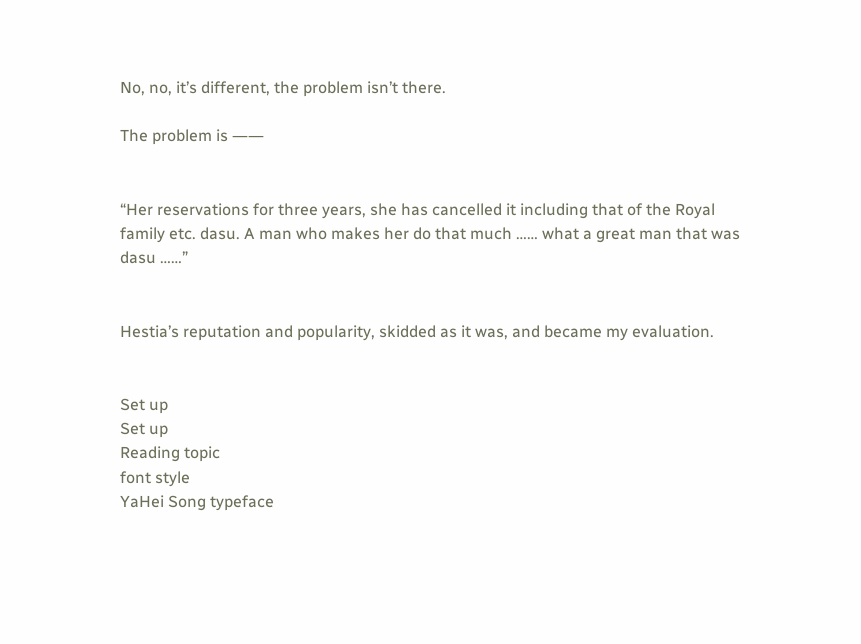No, no, it’s different, the problem isn’t there.

The problem is ――


“Her reservations for three years, she has cancelled it including that of the Royal family etc. dasu. A man who makes her do that much …… what a great man that was dasu ……”


Hestia’s reputation and popularity, skidded as it was, and became my evaluation.


Set up
Set up
Reading topic
font style
YaHei Song typeface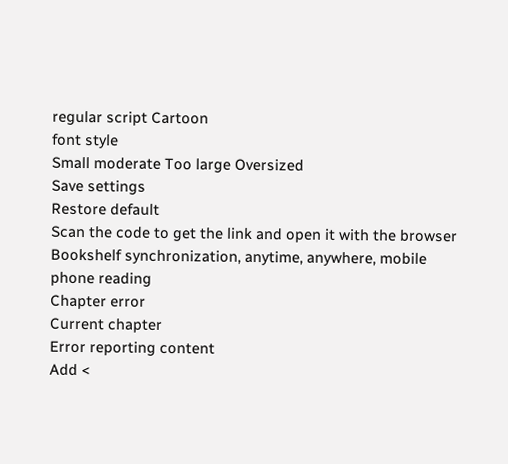regular script Cartoon
font style
Small moderate Too large Oversized
Save settings
Restore default
Scan the code to get the link and open it with the browser
Bookshelf synchronization, anytime, anywhere, mobile phone reading
Chapter error
Current chapter
Error reporting content
Add <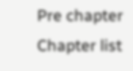Pre chapter Chapter list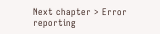Next chapter > Error reporting